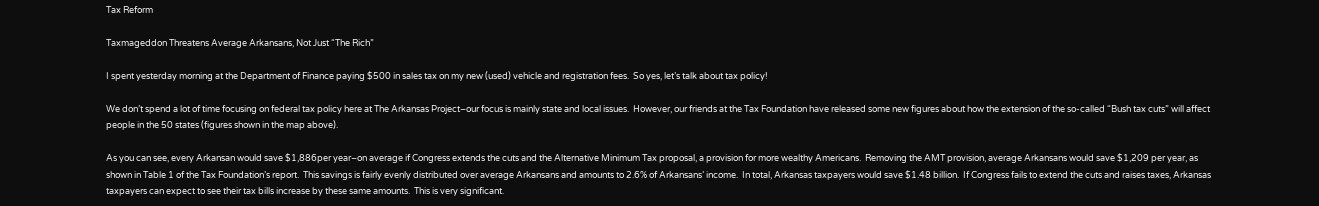Tax Reform

Taxmageddon Threatens Average Arkansans, Not Just “The Rich”

I spent yesterday morning at the Department of Finance paying $500 in sales tax on my new (used) vehicle and registration fees.  So yes, let’s talk about tax policy!

We don’t spend a lot of time focusing on federal tax policy here at The Arkansas Project–our focus is mainly state and local issues.  However, our friends at the Tax Foundation have released some new figures about how the extension of the so-called “Bush tax cuts” will affect people in the 50 states (figures shown in the map above).

As you can see, every Arkansan would save $1,886per year–on average if Congress extends the cuts and the Alternative Minimum Tax proposal, a provision for more wealthy Americans.  Removing the AMT provision, average Arkansans would save $1,209 per year, as shown in Table 1 of the Tax Foundation’s report.  This savings is fairly evenly distributed over average Arkansans and amounts to 2.6% of Arkansans’ income.  In total, Arkansas taxpayers would save $1.48 billion.  If Congress fails to extend the cuts and raises taxes, Arkansas taxpayers can expect to see their tax bills increase by these same amounts.  This is very significant.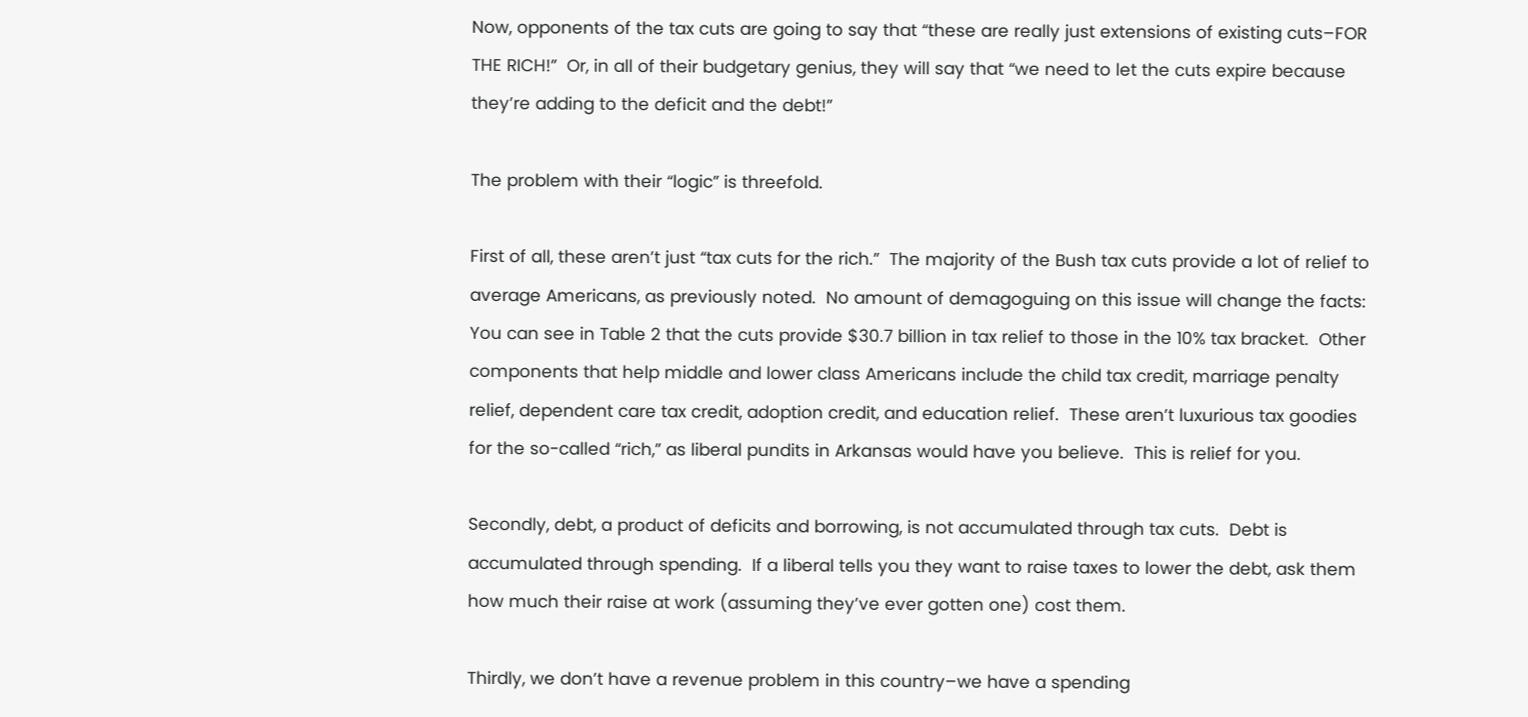Now, opponents of the tax cuts are going to say that “these are really just extensions of existing cuts–FOR THE RICH!”  Or, in all of their budgetary genius, they will say that “we need to let the cuts expire because they’re adding to the deficit and the debt!”

The problem with their “logic” is threefold.

First of all, these aren’t just “tax cuts for the rich.”  The majority of the Bush tax cuts provide a lot of relief to average Americans, as previously noted.  No amount of demagoguing on this issue will change the facts:  You can see in Table 2 that the cuts provide $30.7 billion in tax relief to those in the 10% tax bracket.  Other components that help middle and lower class Americans include the child tax credit, marriage penalty relief, dependent care tax credit, adoption credit, and education relief.  These aren’t luxurious tax goodies for the so-called “rich,” as liberal pundits in Arkansas would have you believe.  This is relief for you.

Secondly, debt, a product of deficits and borrowing, is not accumulated through tax cuts.  Debt is accumulated through spending.  If a liberal tells you they want to raise taxes to lower the debt, ask them how much their raise at work (assuming they’ve ever gotten one) cost them.

Thirdly, we don’t have a revenue problem in this country–we have a spending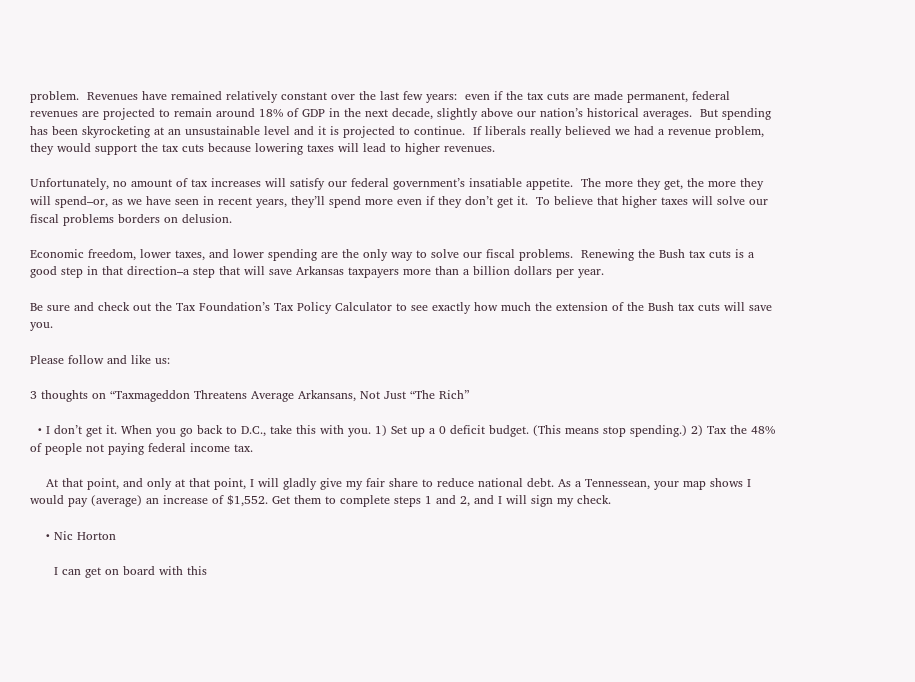problem.  Revenues have remained relatively constant over the last few years:  even if the tax cuts are made permanent, federal revenues are projected to remain around 18% of GDP in the next decade, slightly above our nation’s historical averages.  But spending has been skyrocketing at an unsustainable level and it is projected to continue.  If liberals really believed we had a revenue problem, they would support the tax cuts because lowering taxes will lead to higher revenues.

Unfortunately, no amount of tax increases will satisfy our federal government’s insatiable appetite.  The more they get, the more they will spend–or, as we have seen in recent years, they’ll spend more even if they don’t get it.  To believe that higher taxes will solve our fiscal problems borders on delusion.

Economic freedom, lower taxes, and lower spending are the only way to solve our fiscal problems.  Renewing the Bush tax cuts is a good step in that direction–a step that will save Arkansas taxpayers more than a billion dollars per year.

Be sure and check out the Tax Foundation’s Tax Policy Calculator to see exactly how much the extension of the Bush tax cuts will save you.

Please follow and like us:

3 thoughts on “Taxmageddon Threatens Average Arkansans, Not Just “The Rich”

  • I don’t get it. When you go back to D.C., take this with you. 1) Set up a 0 deficit budget. (This means stop spending.) 2) Tax the 48% of people not paying federal income tax.

    At that point, and only at that point, I will gladly give my fair share to reduce national debt. As a Tennessean, your map shows I would pay (average) an increase of $1,552. Get them to complete steps 1 and 2, and I will sign my check.

    • Nic Horton

      I can get on board with this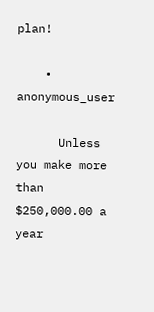plan!

    • anonymous_user

      Unless you make more than $250,000.00 a year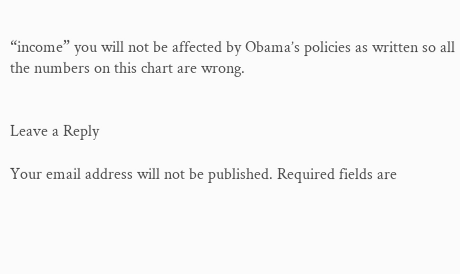“income” you will not be affected by Obama’s policies as written so all the numbers on this chart are wrong.


Leave a Reply

Your email address will not be published. Required fields are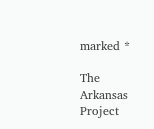marked *

The Arkansas Project